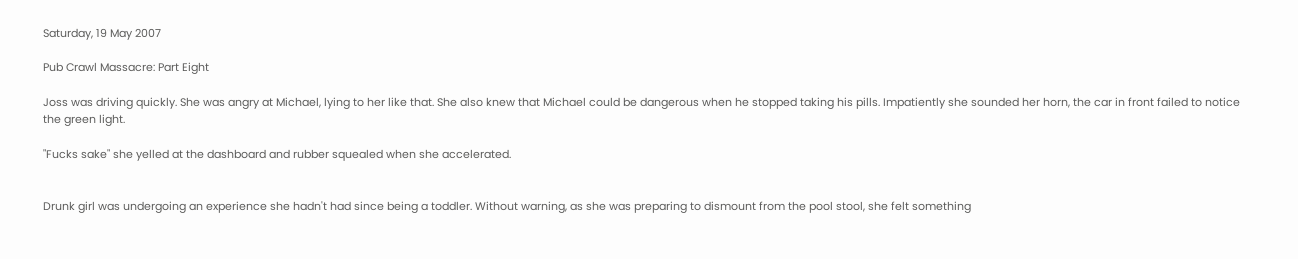Saturday, 19 May 2007

Pub Crawl Massacre: Part Eight

Joss was driving quickly. She was angry at Michael, lying to her like that. She also knew that Michael could be dangerous when he stopped taking his pills. Impatiently she sounded her horn, the car in front failed to notice the green light.

"Fucks sake" she yelled at the dashboard and rubber squealed when she accelerated.


Drunk girl was undergoing an experience she hadn't had since being a toddler. Without warning, as she was preparing to dismount from the pool stool, she felt something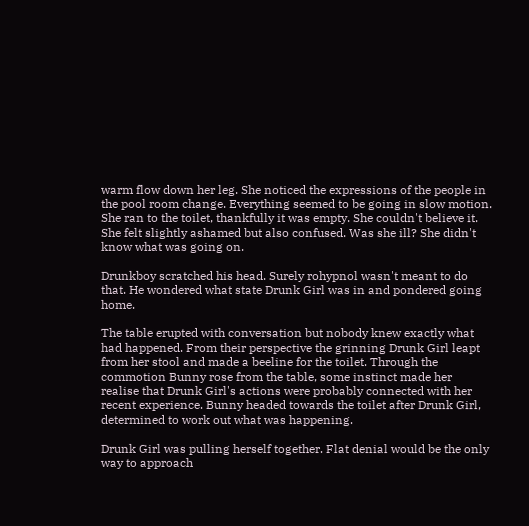warm flow down her leg. She noticed the expressions of the people in the pool room change. Everything seemed to be going in slow motion. She ran to the toilet, thankfully it was empty. She couldn't believe it. She felt slightly ashamed but also confused. Was she ill? She didn't know what was going on.

Drunkboy scratched his head. Surely rohypnol wasn't meant to do that. He wondered what state Drunk Girl was in and pondered going home.

The table erupted with conversation but nobody knew exactly what had happened. From their perspective the grinning Drunk Girl leapt from her stool and made a beeline for the toilet. Through the commotion Bunny rose from the table, some instinct made her realise that Drunk Girl's actions were probably connected with her recent experience. Bunny headed towards the toilet after Drunk Girl, determined to work out what was happening.

Drunk Girl was pulling herself together. Flat denial would be the only way to approach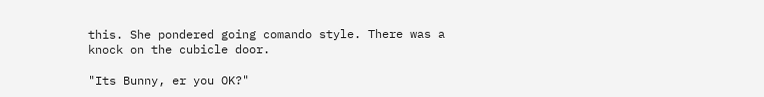this. She pondered going comando style. There was a knock on the cubicle door.

"Its Bunny, er you OK?"